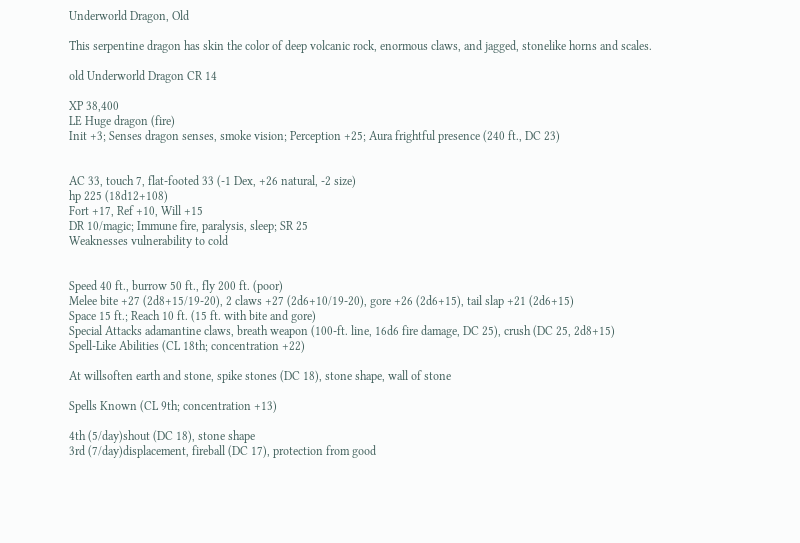Underworld Dragon, Old

This serpentine dragon has skin the color of deep volcanic rock, enormous claws, and jagged, stonelike horns and scales.

old Underworld Dragon CR 14

XP 38,400
LE Huge dragon (fire)
Init +3; Senses dragon senses, smoke vision; Perception +25; Aura frightful presence (240 ft., DC 23)


AC 33, touch 7, flat-footed 33 (-1 Dex, +26 natural, -2 size)
hp 225 (18d12+108)
Fort +17, Ref +10, Will +15
DR 10/magic; Immune fire, paralysis, sleep; SR 25
Weaknesses vulnerability to cold


Speed 40 ft., burrow 50 ft., fly 200 ft. (poor)
Melee bite +27 (2d8+15/19-20), 2 claws +27 (2d6+10/19-20), gore +26 (2d6+15), tail slap +21 (2d6+15)
Space 15 ft.; Reach 10 ft. (15 ft. with bite and gore)
Special Attacks adamantine claws, breath weapon (100-ft. line, 16d6 fire damage, DC 25), crush (DC 25, 2d8+15)
Spell-Like Abilities (CL 18th; concentration +22)

At willsoften earth and stone, spike stones (DC 18), stone shape, wall of stone

Spells Known (CL 9th; concentration +13)

4th (5/day)shout (DC 18), stone shape
3rd (7/day)displacement, fireball (DC 17), protection from good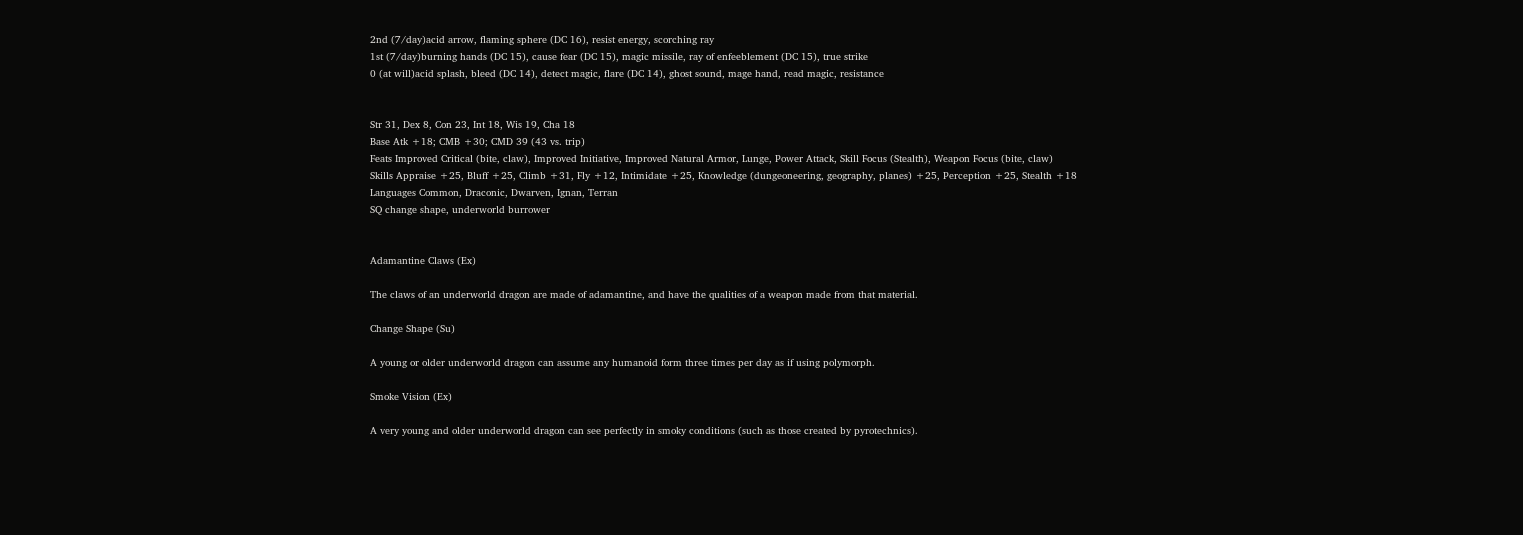2nd (7/day)acid arrow, flaming sphere (DC 16), resist energy, scorching ray
1st (7/day)burning hands (DC 15), cause fear (DC 15), magic missile, ray of enfeeblement (DC 15), true strike
0 (at will)acid splash, bleed (DC 14), detect magic, flare (DC 14), ghost sound, mage hand, read magic, resistance


Str 31, Dex 8, Con 23, Int 18, Wis 19, Cha 18
Base Atk +18; CMB +30; CMD 39 (43 vs. trip)
Feats Improved Critical (bite, claw), Improved Initiative, Improved Natural Armor, Lunge, Power Attack, Skill Focus (Stealth), Weapon Focus (bite, claw)
Skills Appraise +25, Bluff +25, Climb +31, Fly +12, Intimidate +25, Knowledge (dungeoneering, geography, planes) +25, Perception +25, Stealth +18
Languages Common, Draconic, Dwarven, Ignan, Terran
SQ change shape, underworld burrower


Adamantine Claws (Ex)

The claws of an underworld dragon are made of adamantine, and have the qualities of a weapon made from that material.

Change Shape (Su)

A young or older underworld dragon can assume any humanoid form three times per day as if using polymorph.

Smoke Vision (Ex)

A very young and older underworld dragon can see perfectly in smoky conditions (such as those created by pyrotechnics).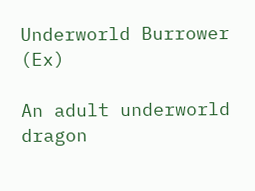Underworld Burrower (Ex)

An adult underworld dragon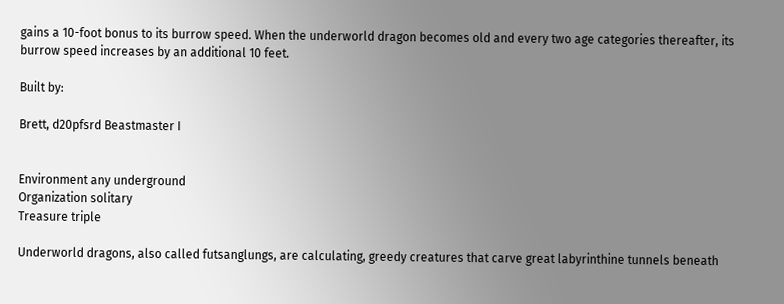gains a 10-foot bonus to its burrow speed. When the underworld dragon becomes old and every two age categories thereafter, its burrow speed increases by an additional 10 feet.

Built by:

Brett, d20pfsrd Beastmaster I


Environment any underground
Organization solitary
Treasure triple

Underworld dragons, also called futsanglungs, are calculating, greedy creatures that carve great labyrinthine tunnels beneath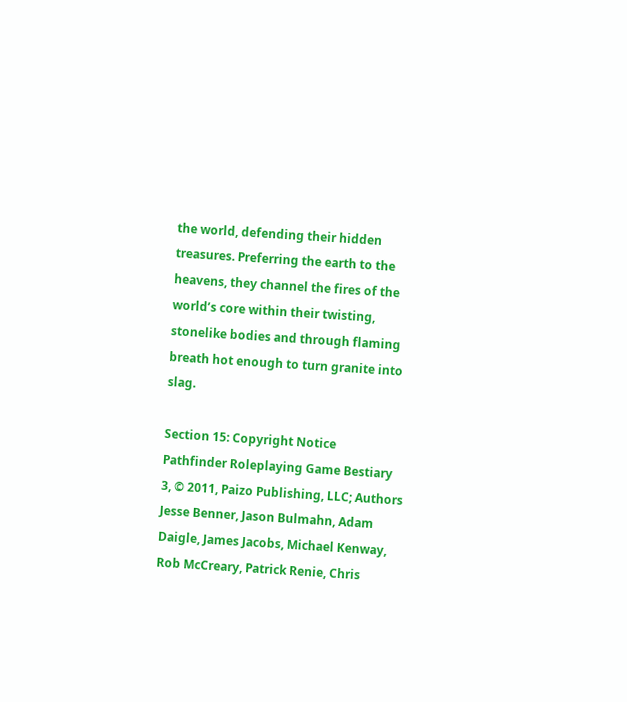the world, defending their hidden treasures. Preferring the earth to the heavens, they channel the fires of the world’s core within their twisting, stonelike bodies and through flaming breath hot enough to turn granite into slag.

Section 15: Copyright Notice
Pathfinder Roleplaying Game Bestiary 3, © 2011, Paizo Publishing, LLC; Authors Jesse Benner, Jason Bulmahn, Adam Daigle, James Jacobs, Michael Kenway, Rob McCreary, Patrick Renie, Chris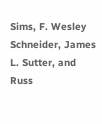Sims, F. Wesley Schneider, James L. Sutter, and Russ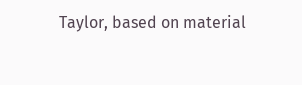Taylor, based on material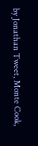by Jonathan Tweet, Monte Cook,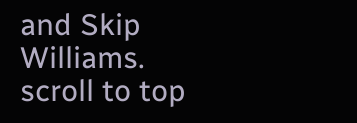and Skip Williams.
scroll to top